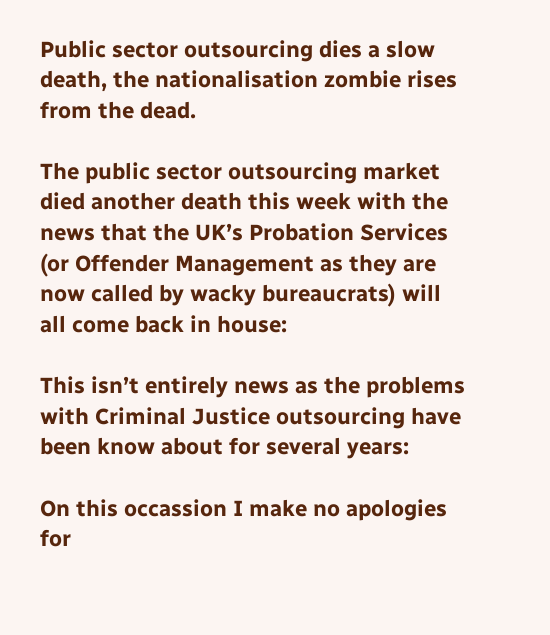Public sector outsourcing dies a slow death, the nationalisation zombie rises from the dead.

The public sector outsourcing market died another death this week with the news that the UK’s Probation Services (or Offender Management as they are now called by wacky bureaucrats) will all come back in house:

This isn’t entirely news as the problems with Criminal Justice outsourcing have been know about for several years:

On this occassion I make no apologies for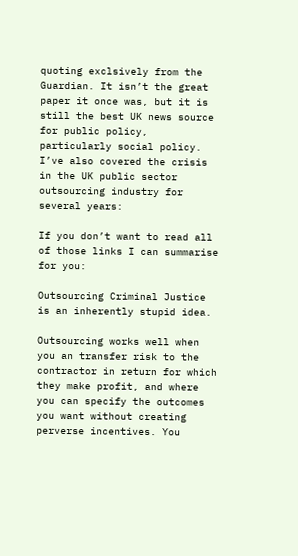quoting exclsively from the Guardian. It isn’t the great paper it once was, but it is still the best UK news source for public policy, particularly social policy. I’ve also covered the crisis in the UK public sector outsourcing industry for several years:

If you don’t want to read all of those links I can summarise for you:

Outsourcing Criminal Justice is an inherently stupid idea.

Outsourcing works well when you an transfer risk to the contractor in return for which they make profit, and where you can specify the outcomes you want without creating perverse incentives. You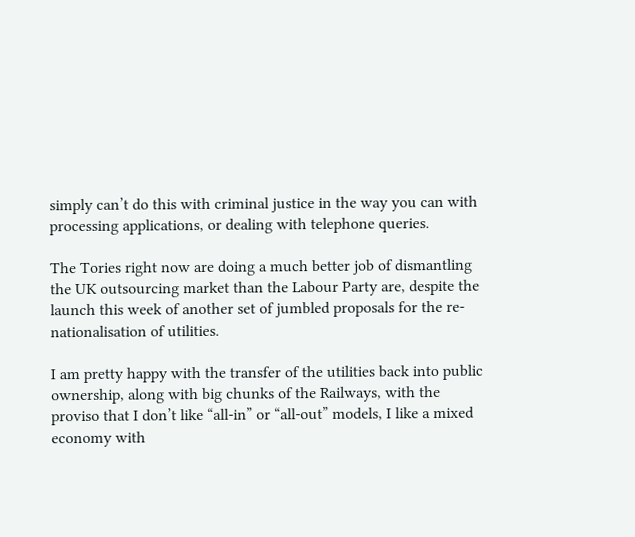simply can’t do this with criminal justice in the way you can with processing applications, or dealing with telephone queries.

The Tories right now are doing a much better job of dismantling the UK outsourcing market than the Labour Party are, despite the launch this week of another set of jumbled proposals for the re-nationalisation of utilities.

I am pretty happy with the transfer of the utilities back into public ownership, along with big chunks of the Railways, with the proviso that I don’t like “all-in” or “all-out” models, I like a mixed economy with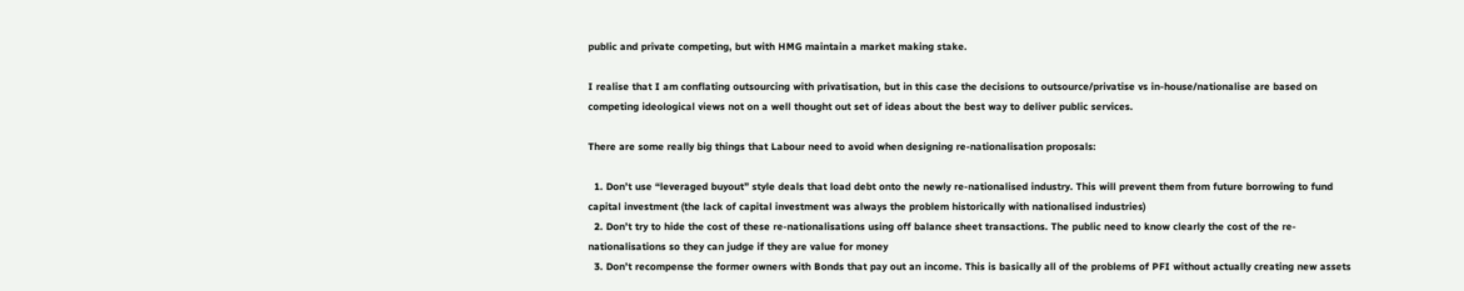public and private competing, but with HMG maintain a market making stake.

I realise that I am conflating outsourcing with privatisation, but in this case the decisions to outsource/privatise vs in-house/nationalise are based on competing ideological views not on a well thought out set of ideas about the best way to deliver public services.

There are some really big things that Labour need to avoid when designing re-nationalisation proposals:

  1. Don’t use “leveraged buyout” style deals that load debt onto the newly re-nationalised industry. This will prevent them from future borrowing to fund capital investment (the lack of capital investment was always the problem historically with nationalised industries)
  2. Don’t try to hide the cost of these re-nationalisations using off balance sheet transactions. The public need to know clearly the cost of the re-nationalisations so they can judge if they are value for money
  3. Don’t recompense the former owners with Bonds that pay out an income. This is basically all of the problems of PFI without actually creating new assets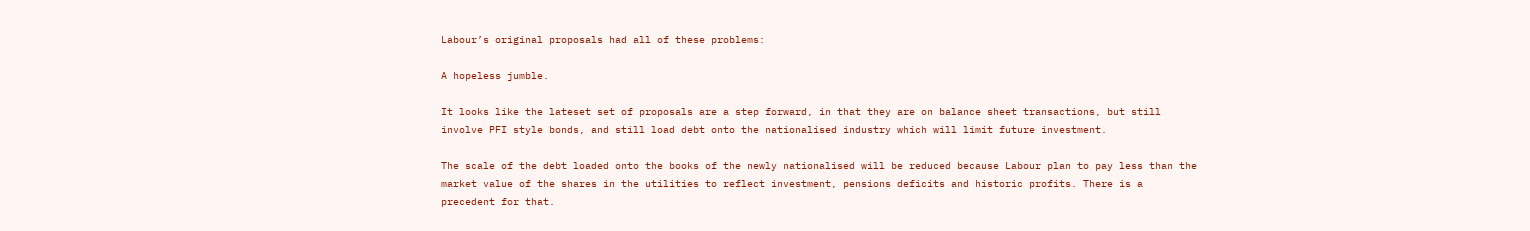Labour’s original proposals had all of these problems:

A hopeless jumble.

It looks like the lateset set of proposals are a step forward, in that they are on balance sheet transactions, but still involve PFI style bonds, and still load debt onto the nationalised industry which will limit future investment.

The scale of the debt loaded onto the books of the newly nationalised will be reduced because Labour plan to pay less than the market value of the shares in the utilities to reflect investment, pensions deficits and historic profits. There is a precedent for that.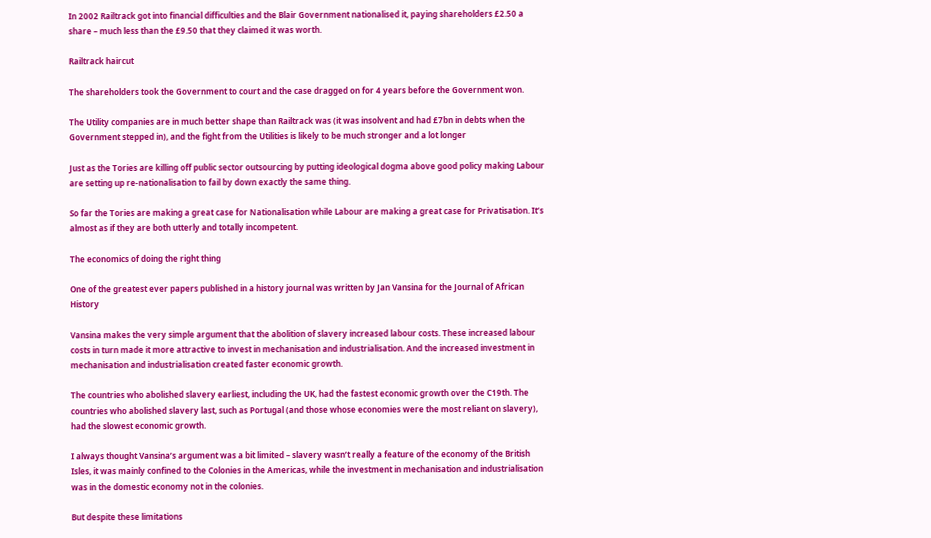In 2002 Railtrack got into financial difficulties and the Blair Government nationalised it, paying shareholders £2.50 a share – much less than the £9.50 that they claimed it was worth.

Railtrack haircut

The shareholders took the Government to court and the case dragged on for 4 years before the Government won.

The Utility companies are in much better shape than Railtrack was (it was insolvent and had £7bn in debts when the Government stepped in), and the fight from the Utilities is likely to be much stronger and a lot longer

Just as the Tories are killing off public sector outsourcing by putting ideological dogma above good policy making Labour are setting up re-nationalisation to fail by down exactly the same thing.

So far the Tories are making a great case for Nationalisation while Labour are making a great case for Privatisation. It’s almost as if they are both utterly and totally incompetent.

The economics of doing the right thing

One of the greatest ever papers published in a history journal was written by Jan Vansina for the Journal of African History

Vansina makes the very simple argument that the abolition of slavery increased labour costs. These increased labour costs in turn made it more attractive to invest in mechanisation and industrialisation. And the increased investment in mechanisation and industrialisation created faster economic growth.

The countries who abolished slavery earliest, including the UK, had the fastest economic growth over the C19th. The countries who abolished slavery last, such as Portugal (and those whose economies were the most reliant on slavery), had the slowest economic growth.

I always thought Vansina’s argument was a bit limited – slavery wasn’t really a feature of the economy of the British Isles, it was mainly confined to the Colonies in the Americas, while the investment in mechanisation and industrialisation was in the domestic economy not in the colonies.

But despite these limitations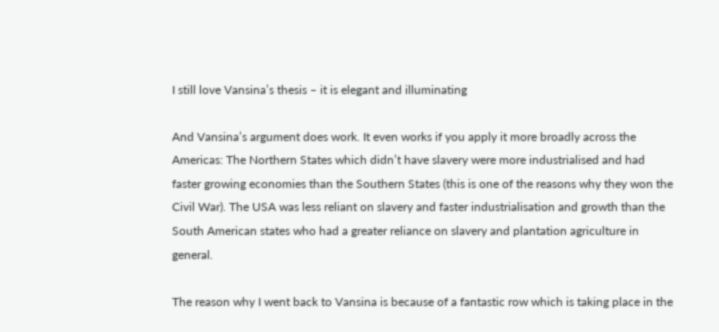I still love Vansina’s thesis – it is elegant and illuminating

And Vansina’s argument does work. It even works if you apply it more broadly across the Americas: The Northern States which didn’t have slavery were more industrialised and had faster growing economies than the Southern States (this is one of the reasons why they won the Civil War). The USA was less reliant on slavery and faster industrialisation and growth than the South American states who had a greater reliance on slavery and plantation agriculture in general.

The reason why I went back to Vansina is because of a fantastic row which is taking place in the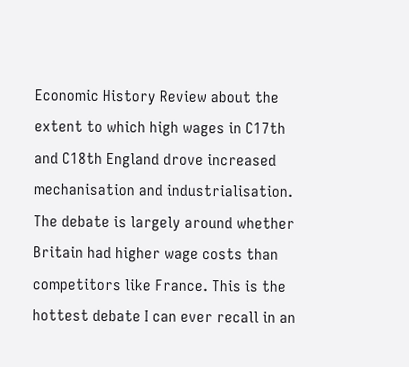Economic History Review about the extent to which high wages in C17th and C18th England drove increased mechanisation and industrialisation. The debate is largely around whether Britain had higher wage costs than competitors like France. This is the hottest debate I can ever recall in an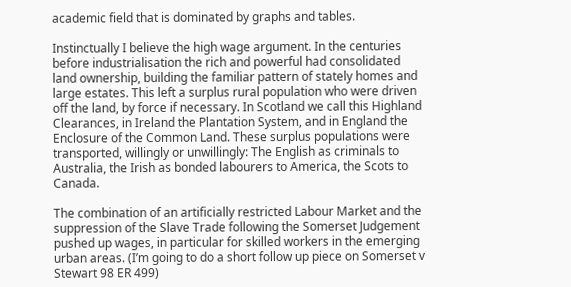academic field that is dominated by graphs and tables.

Instinctually I believe the high wage argument. In the centuries before industrialisation the rich and powerful had consolidated land ownership, building the familiar pattern of stately homes and large estates. This left a surplus rural population who were driven off the land, by force if necessary. In Scotland we call this Highland Clearances, in Ireland the Plantation System, and in England the Enclosure of the Common Land. These surplus populations were transported, willingly or unwillingly: The English as criminals to Australia, the Irish as bonded labourers to America, the Scots to Canada.

The combination of an artificially restricted Labour Market and the suppression of the Slave Trade following the Somerset Judgement pushed up wages, in particular for skilled workers in the emerging urban areas. (I’m going to do a short follow up piece on Somerset v Stewart 98 ER 499)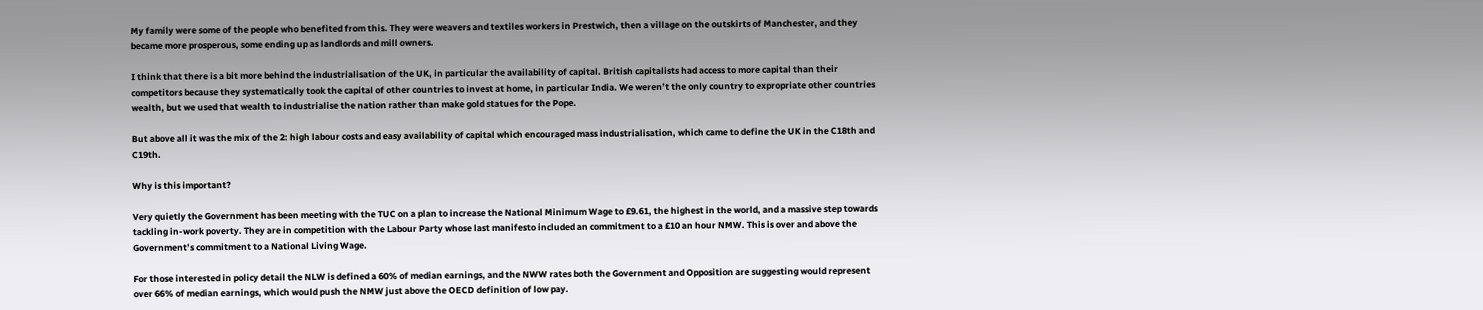My family were some of the people who benefited from this. They were weavers and textiles workers in Prestwich, then a village on the outskirts of Manchester, and they became more prosperous, some ending up as landlords and mill owners.

I think that there is a bit more behind the industrialisation of the UK, in particular the availability of capital. British capitalists had access to more capital than their competitors because they systematically took the capital of other countries to invest at home, in particular India. We weren’t the only country to expropriate other countries wealth, but we used that wealth to industrialise the nation rather than make gold statues for the Pope.

But above all it was the mix of the 2: high labour costs and easy availability of capital which encouraged mass industrialisation, which came to define the UK in the C18th and C19th.

Why is this important?

Very quietly the Government has been meeting with the TUC on a plan to increase the National Minimum Wage to £9.61, the highest in the world, and a massive step towards tackling in-work poverty. They are in competition with the Labour Party whose last manifesto included an commitment to a £10 an hour NMW. This is over and above the Government’s commitment to a National Living Wage.

For those interested in policy detail the NLW is defined a 60% of median earnings, and the NWW rates both the Government and Opposition are suggesting would represent over 66% of median earnings, which would push the NMW just above the OECD definition of low pay.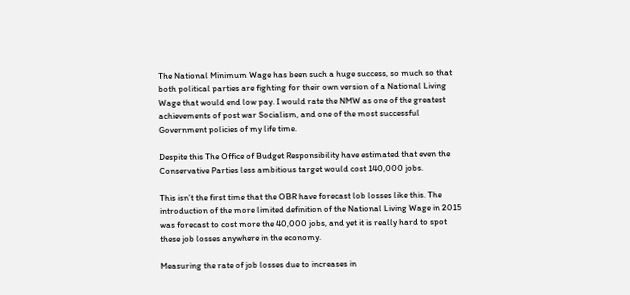The National Minimum Wage has been such a huge success, so much so that both political parties are fighting for their own version of a National Living Wage that would end low pay. I would rate the NMW as one of the greatest achievements of post war Socialism, and one of the most successful Government policies of my life time.

Despite this The Office of Budget Responsibility have estimated that even the Conservative Parties less ambitious target would cost 140,000 jobs.

This isn’t the first time that the OBR have forecast lob losses like this. The introduction of the more limited definition of the National Living Wage in 2015 was forecast to cost more the 40,000 jobs, and yet it is really hard to spot these job losses anywhere in the economy.

Measuring the rate of job losses due to increases in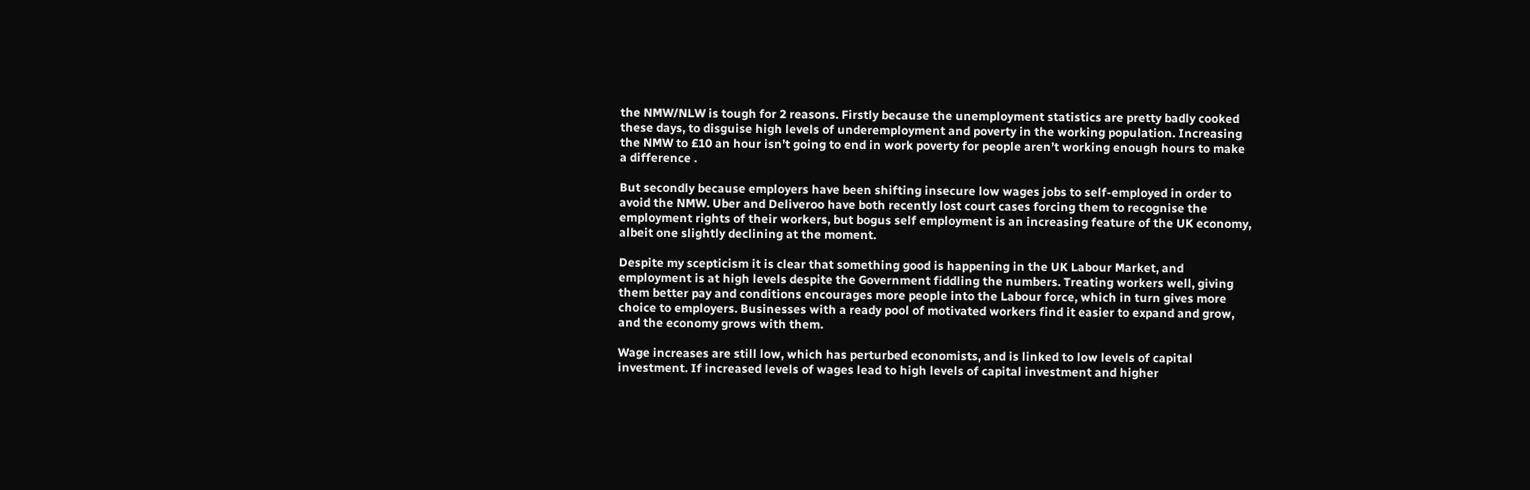the NMW/NLW is tough for 2 reasons. Firstly because the unemployment statistics are pretty badly cooked these days, to disguise high levels of underemployment and poverty in the working population. Increasing the NMW to £10 an hour isn’t going to end in work poverty for people aren’t working enough hours to make a difference .

But secondly because employers have been shifting insecure low wages jobs to self-employed in order to avoid the NMW. Uber and Deliveroo have both recently lost court cases forcing them to recognise the employment rights of their workers, but bogus self employment is an increasing feature of the UK economy, albeit one slightly declining at the moment.

Despite my scepticism it is clear that something good is happening in the UK Labour Market, and employment is at high levels despite the Government fiddling the numbers. Treating workers well, giving them better pay and conditions encourages more people into the Labour force, which in turn gives more choice to employers. Businesses with a ready pool of motivated workers find it easier to expand and grow, and the economy grows with them.

Wage increases are still low, which has perturbed economists, and is linked to low levels of capital investment. If increased levels of wages lead to high levels of capital investment and higher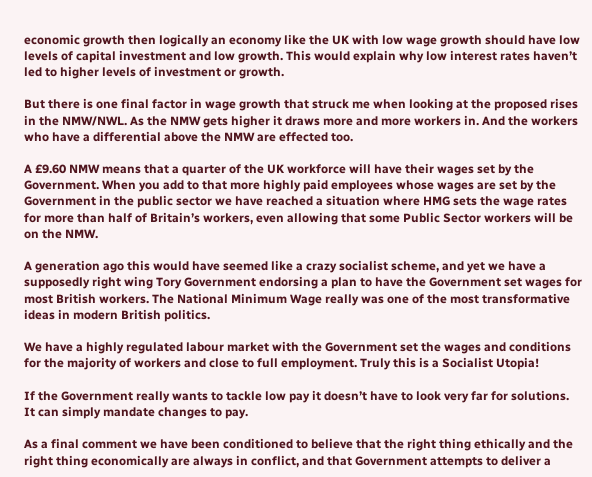economic growth then logically an economy like the UK with low wage growth should have low levels of capital investment and low growth. This would explain why low interest rates haven’t led to higher levels of investment or growth.

But there is one final factor in wage growth that struck me when looking at the proposed rises in the NMW/NWL. As the NMW gets higher it draws more and more workers in. And the workers who have a differential above the NMW are effected too.

A £9.60 NMW means that a quarter of the UK workforce will have their wages set by the Government. When you add to that more highly paid employees whose wages are set by the Government in the public sector we have reached a situation where HMG sets the wage rates for more than half of Britain’s workers, even allowing that some Public Sector workers will be on the NMW.

A generation ago this would have seemed like a crazy socialist scheme, and yet we have a supposedly right wing Tory Government endorsing a plan to have the Government set wages for most British workers. The National Minimum Wage really was one of the most transformative ideas in modern British politics.

We have a highly regulated labour market with the Government set the wages and conditions for the majority of workers and close to full employment. Truly this is a Socialist Utopia!

If the Government really wants to tackle low pay it doesn’t have to look very far for solutions. It can simply mandate changes to pay.

As a final comment we have been conditioned to believe that the right thing ethically and the right thing economically are always in conflict, and that Government attempts to deliver a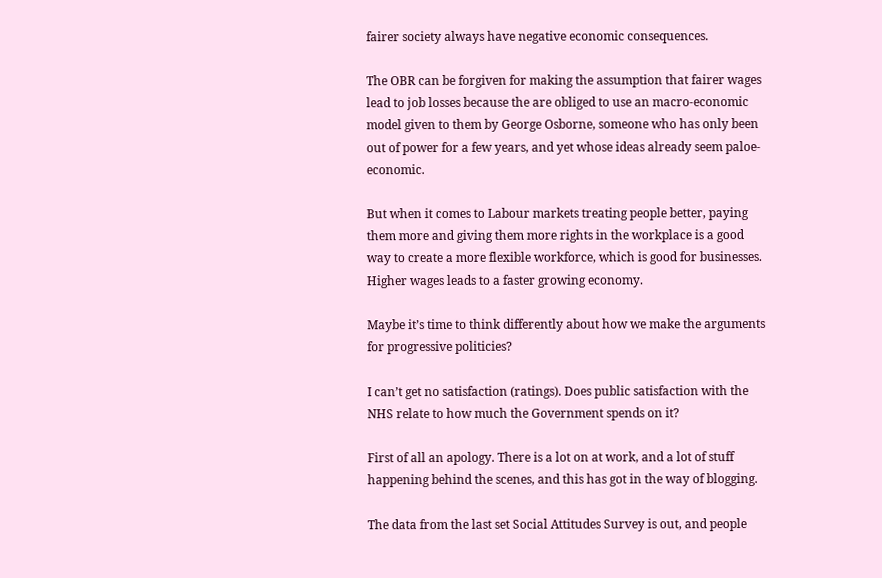fairer society always have negative economic consequences.

The OBR can be forgiven for making the assumption that fairer wages lead to job losses because the are obliged to use an macro-economic model given to them by George Osborne, someone who has only been out of power for a few years, and yet whose ideas already seem paloe-economic.

But when it comes to Labour markets treating people better, paying them more and giving them more rights in the workplace is a good way to create a more flexible workforce, which is good for businesses. Higher wages leads to a faster growing economy.

Maybe it’s time to think differently about how we make the arguments for progressive politicies?

I can’t get no satisfaction (ratings). Does public satisfaction with the NHS relate to how much the Government spends on it?

First of all an apology. There is a lot on at work, and a lot of stuff happening behind the scenes, and this has got in the way of blogging.

The data from the last set Social Attitudes Survey is out, and people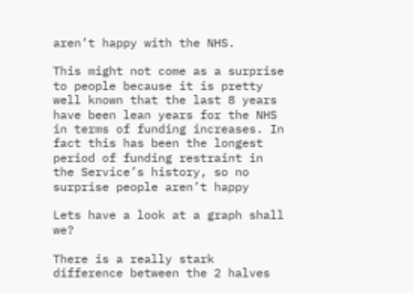aren’t happy with the NHS.

This might not come as a surprise to people because it is pretty well known that the last 8 years have been lean years for the NHS in terms of funding increases. In fact this has been the longest period of funding restraint in the Service’s history, so no surprise people aren’t happy

Lets have a look at a graph shall we?

There is a really stark difference between the 2 halves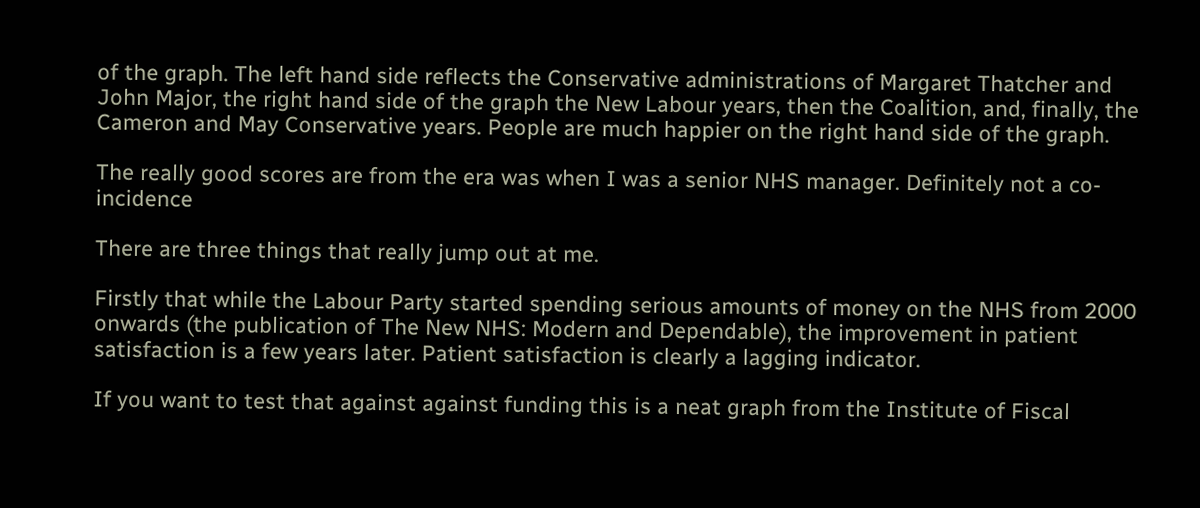of the graph. The left hand side reflects the Conservative administrations of Margaret Thatcher and John Major, the right hand side of the graph the New Labour years, then the Coalition, and, finally, the Cameron and May Conservative years. People are much happier on the right hand side of the graph.

The really good scores are from the era was when I was a senior NHS manager. Definitely not a co-incidence

There are three things that really jump out at me.

Firstly that while the Labour Party started spending serious amounts of money on the NHS from 2000 onwards (the publication of The New NHS: Modern and Dependable), the improvement in patient satisfaction is a few years later. Patient satisfaction is clearly a lagging indicator.

If you want to test that against against funding this is a neat graph from the Institute of Fiscal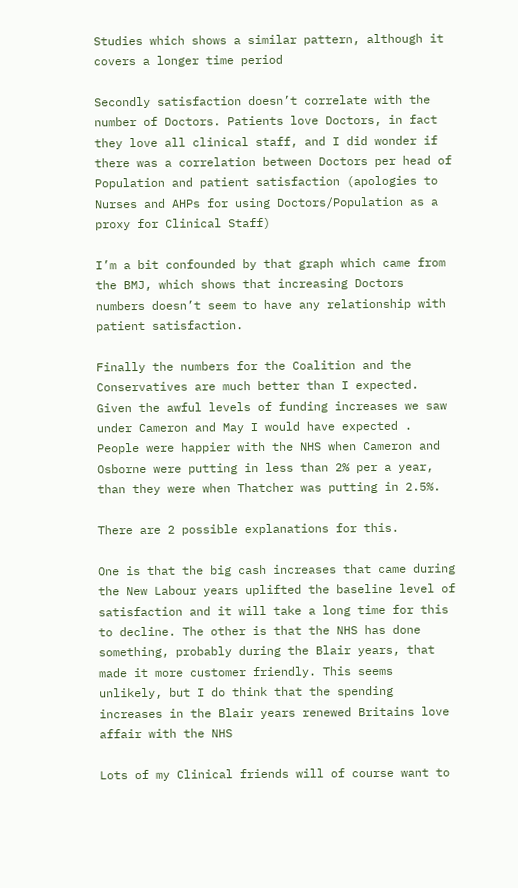Studies which shows a similar pattern, although it covers a longer time period

Secondly satisfaction doesn’t correlate with the number of Doctors. Patients love Doctors, in fact they love all clinical staff, and I did wonder if there was a correlation between Doctors per head of Population and patient satisfaction (apologies to Nurses and AHPs for using Doctors/Population as a proxy for Clinical Staff)

I’m a bit confounded by that graph which came from the BMJ, which shows that increasing Doctors numbers doesn’t seem to have any relationship with patient satisfaction.

Finally the numbers for the Coalition and the Conservatives are much better than I expected. Given the awful levels of funding increases we saw under Cameron and May I would have expected . People were happier with the NHS when Cameron and Osborne were putting in less than 2% per a year, than they were when Thatcher was putting in 2.5%.

There are 2 possible explanations for this.

One is that the big cash increases that came during the New Labour years uplifted the baseline level of satisfaction and it will take a long time for this to decline. The other is that the NHS has done something, probably during the Blair years, that made it more customer friendly. This seems unlikely, but I do think that the spending increases in the Blair years renewed Britains love affair with the NHS

Lots of my Clinical friends will of course want to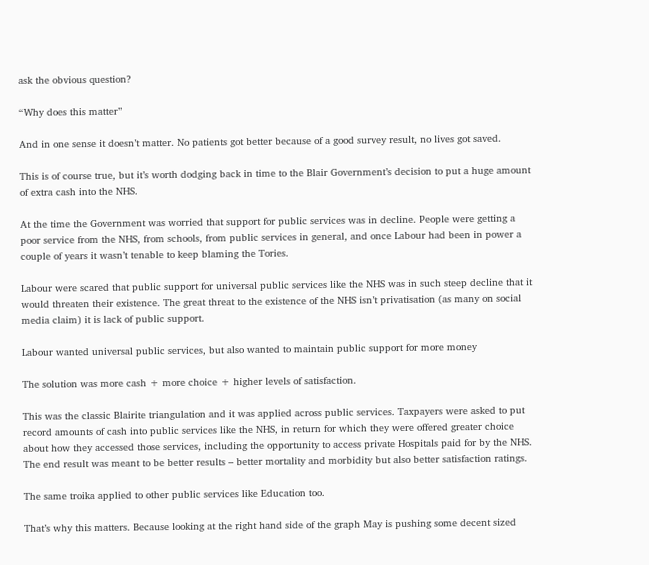ask the obvious question?

“Why does this matter”

And in one sense it doesn’t matter. No patients got better because of a good survey result, no lives got saved.

This is of course true, but it’s worth dodging back in time to the Blair Government’s decision to put a huge amount of extra cash into the NHS.

At the time the Government was worried that support for public services was in decline. People were getting a poor service from the NHS, from schools, from public services in general, and once Labour had been in power a couple of years it wasn’t tenable to keep blaming the Tories.

Labour were scared that public support for universal public services like the NHS was in such steep decline that it would threaten their existence. The great threat to the existence of the NHS isn’t privatisation (as many on social media claim) it is lack of public support.

Labour wanted universal public services, but also wanted to maintain public support for more money

The solution was more cash + more choice + higher levels of satisfaction.

This was the classic Blairite triangulation and it was applied across public services. Taxpayers were asked to put record amounts of cash into public services like the NHS, in return for which they were offered greater choice about how they accessed those services, including the opportunity to access private Hospitals paid for by the NHS. The end result was meant to be better results – better mortality and morbidity but also better satisfaction ratings.

The same troika applied to other public services like Education too.

That’s why this matters. Because looking at the right hand side of the graph May is pushing some decent sized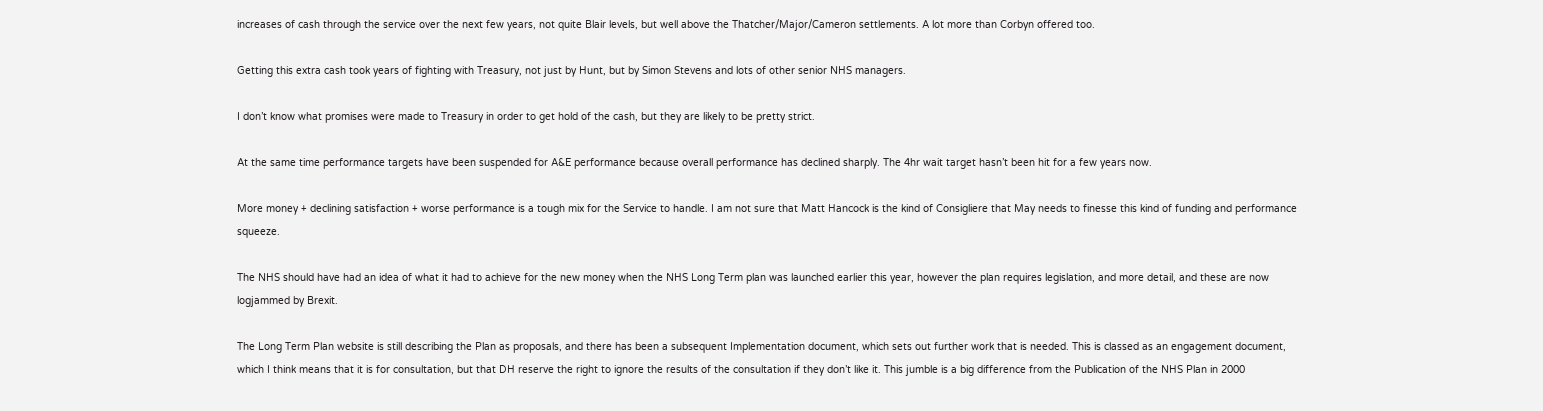increases of cash through the service over the next few years, not quite Blair levels, but well above the Thatcher/Major/Cameron settlements. A lot more than Corbyn offered too.

Getting this extra cash took years of fighting with Treasury, not just by Hunt, but by Simon Stevens and lots of other senior NHS managers.

I don’t know what promises were made to Treasury in order to get hold of the cash, but they are likely to be pretty strict.

At the same time performance targets have been suspended for A&E performance because overall performance has declined sharply. The 4hr wait target hasn’t been hit for a few years now.

More money + declining satisfaction + worse performance is a tough mix for the Service to handle. I am not sure that Matt Hancock is the kind of Consigliere that May needs to finesse this kind of funding and performance squeeze.

The NHS should have had an idea of what it had to achieve for the new money when the NHS Long Term plan was launched earlier this year, however the plan requires legislation, and more detail, and these are now logjammed by Brexit.

The Long Term Plan website is still describing the Plan as proposals, and there has been a subsequent Implementation document, which sets out further work that is needed. This is classed as an engagement document, which I think means that it is for consultation, but that DH reserve the right to ignore the results of the consultation if they don’t like it. This jumble is a big difference from the Publication of the NHS Plan in 2000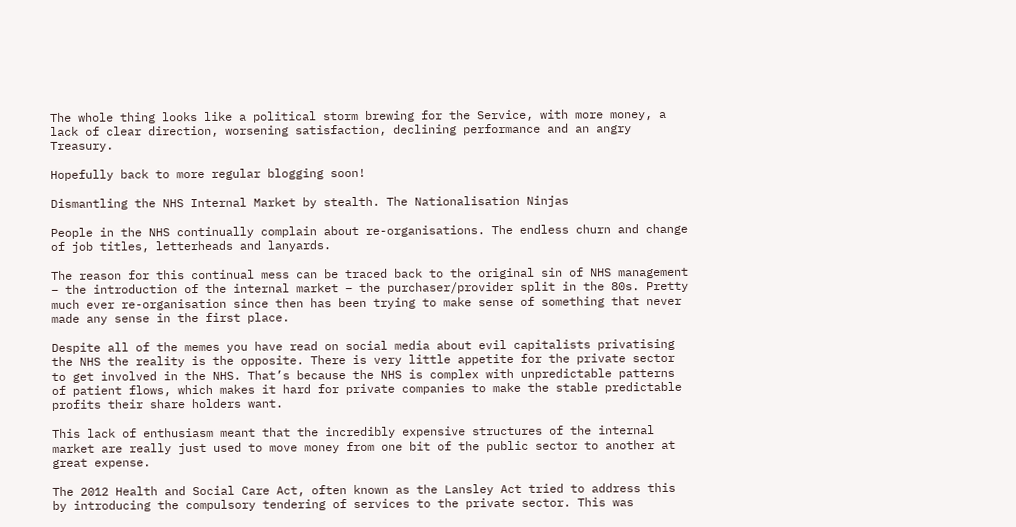The whole thing looks like a political storm brewing for the Service, with more money, a lack of clear direction, worsening satisfaction, declining performance and an angry Treasury.

Hopefully back to more regular blogging soon!

Dismantling the NHS Internal Market by stealth. The Nationalisation Ninjas

People in the NHS continually complain about re-organisations. The endless churn and change of job titles, letterheads and lanyards.

The reason for this continual mess can be traced back to the original sin of NHS management – the introduction of the internal market – the purchaser/provider split in the 80s. Pretty much ever re-organisation since then has been trying to make sense of something that never made any sense in the first place.

Despite all of the memes you have read on social media about evil capitalists privatising the NHS the reality is the opposite. There is very little appetite for the private sector to get involved in the NHS. That’s because the NHS is complex with unpredictable patterns of patient flows, which makes it hard for private companies to make the stable predictable profits their share holders want.

This lack of enthusiasm meant that the incredibly expensive structures of the internal market are really just used to move money from one bit of the public sector to another at great expense.

The 2012 Health and Social Care Act, often known as the Lansley Act tried to address this by introducing the compulsory tendering of services to the private sector. This was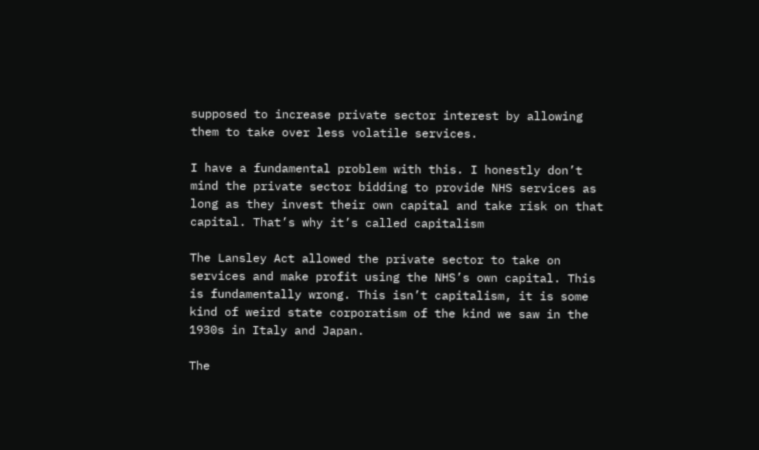supposed to increase private sector interest by allowing them to take over less volatile services.

I have a fundamental problem with this. I honestly don’t mind the private sector bidding to provide NHS services as long as they invest their own capital and take risk on that capital. That’s why it’s called capitalism

The Lansley Act allowed the private sector to take on services and make profit using the NHS’s own capital. This is fundamentally wrong. This isn’t capitalism, it is some kind of weird state corporatism of the kind we saw in the 1930s in Italy and Japan.

The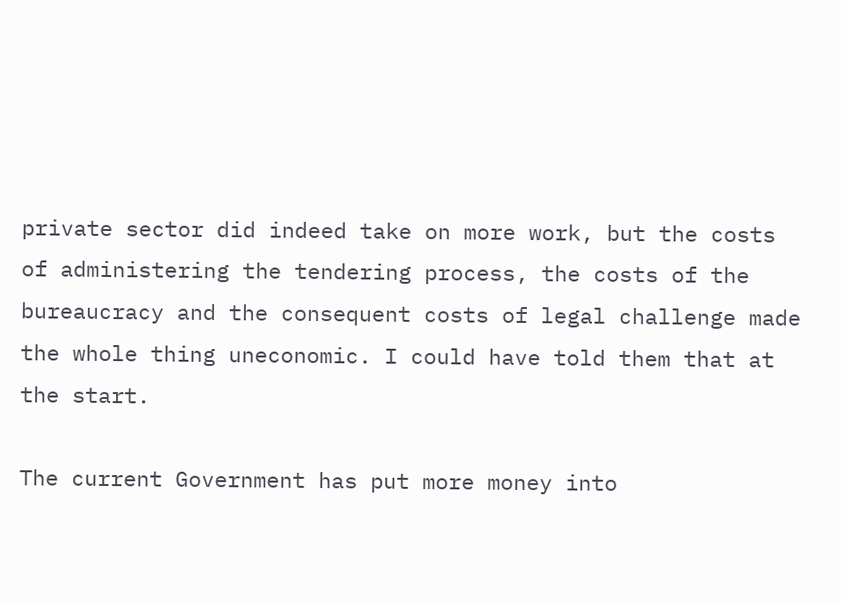private sector did indeed take on more work, but the costs of administering the tendering process, the costs of the bureaucracy and the consequent costs of legal challenge made the whole thing uneconomic. I could have told them that at the start.

The current Government has put more money into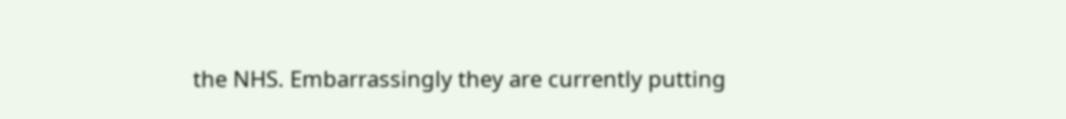the NHS. Embarrassingly they are currently putting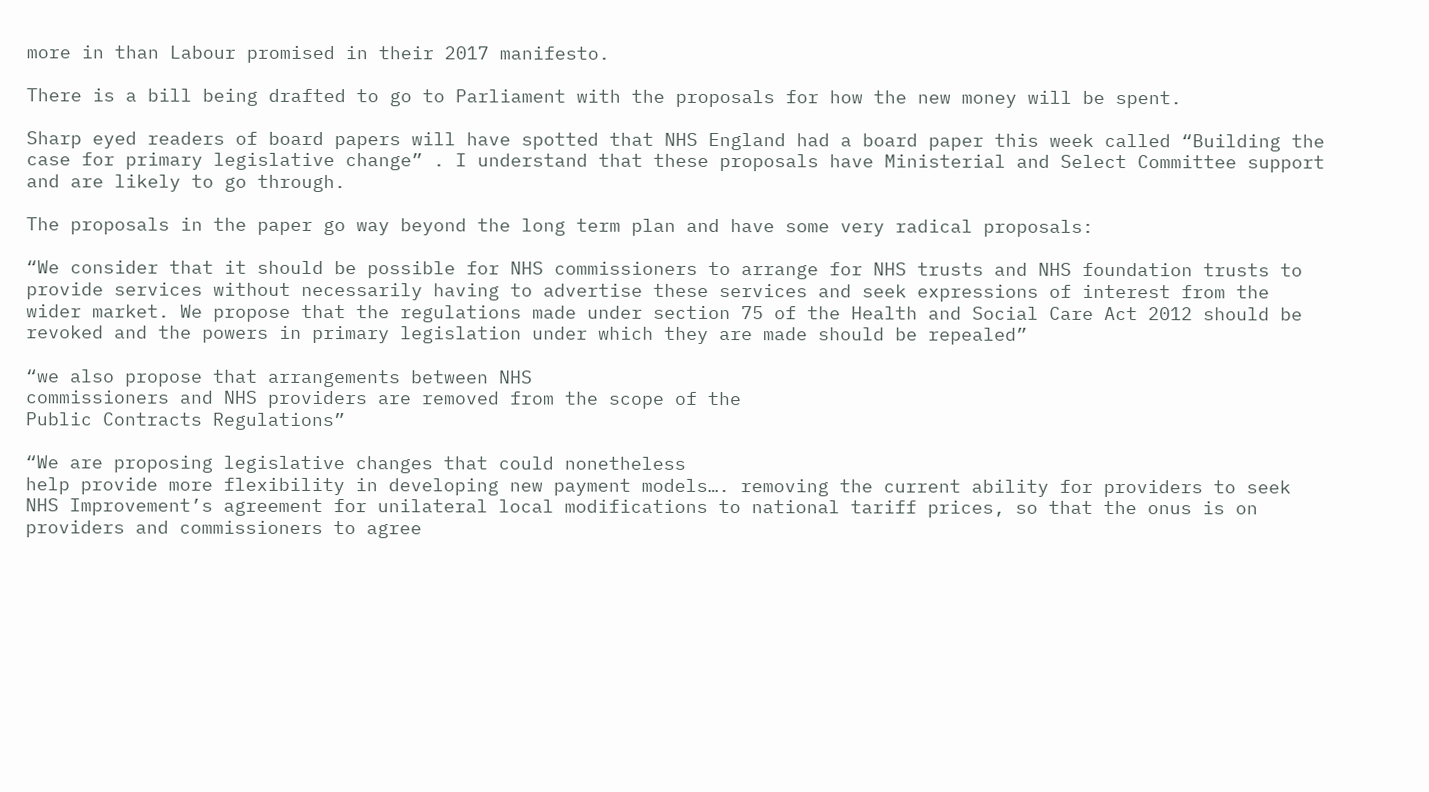more in than Labour promised in their 2017 manifesto.

There is a bill being drafted to go to Parliament with the proposals for how the new money will be spent.

Sharp eyed readers of board papers will have spotted that NHS England had a board paper this week called “Building the case for primary legislative change” . I understand that these proposals have Ministerial and Select Committee support and are likely to go through.

The proposals in the paper go way beyond the long term plan and have some very radical proposals:

“We consider that it should be possible for NHS commissioners to arrange for NHS trusts and NHS foundation trusts to provide services without necessarily having to advertise these services and seek expressions of interest from the wider market. We propose that the regulations made under section 75 of the Health and Social Care Act 2012 should be revoked and the powers in primary legislation under which they are made should be repealed”

“we also propose that arrangements between NHS
commissioners and NHS providers are removed from the scope of the
Public Contracts Regulations”

“We are proposing legislative changes that could nonetheless
help provide more flexibility in developing new payment models…. removing the current ability for providers to seek NHS Improvement’s agreement for unilateral local modifications to national tariff prices, so that the onus is on providers and commissioners to agree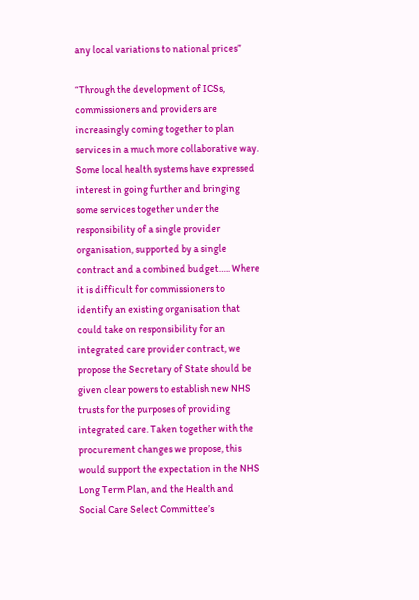any local variations to national prices”

“Through the development of ICSs, commissioners and providers are increasingly coming together to plan services in a much more collaborative way. Some local health systems have expressed interest in going further and bringing some services together under the responsibility of a single provider organisation, supported by a single contract and a combined budget….. Where it is difficult for commissioners to identify an existing organisation that could take on responsibility for an integrated care provider contract, we propose the Secretary of State should be given clear powers to establish new NHS trusts for the purposes of providing integrated care. Taken together with the procurement changes we propose, this would support the expectation in the NHS Long Term Plan, and the Health and Social Care Select Committee’s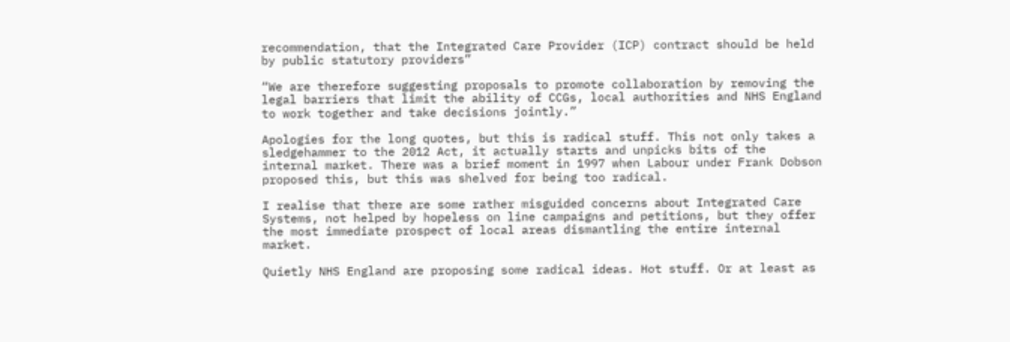recommendation, that the Integrated Care Provider (ICP) contract should be held by public statutory providers”

“We are therefore suggesting proposals to promote collaboration by removing the legal barriers that limit the ability of CCGs, local authorities and NHS England to work together and take decisions jointly.”

Apologies for the long quotes, but this is radical stuff. This not only takes a sledgehammer to the 2012 Act, it actually starts and unpicks bits of the internal market. There was a brief moment in 1997 when Labour under Frank Dobson proposed this, but this was shelved for being too radical.

I realise that there are some rather misguided concerns about Integrated Care Systems, not helped by hopeless on line campaigns and petitions, but they offer the most immediate prospect of local areas dismantling the entire internal market.

Quietly NHS England are proposing some radical ideas. Hot stuff. Or at least as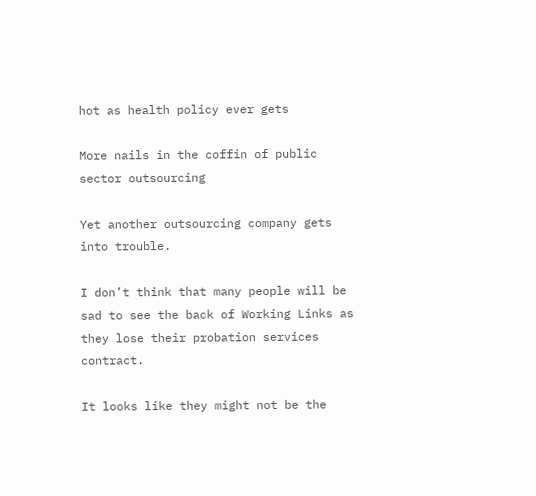hot as health policy ever gets

More nails in the coffin of public sector outsourcing

Yet another outsourcing company gets into trouble.

I don’t think that many people will be sad to see the back of Working Links as they lose their probation services contract.

It looks like they might not be the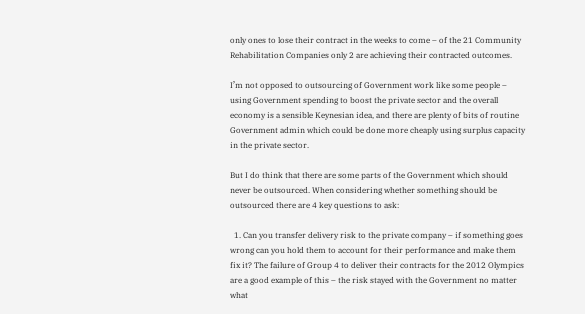only ones to lose their contract in the weeks to come – of the 21 Community Rehabilitation Companies only 2 are achieving their contracted outcomes.

I’m not opposed to outsourcing of Government work like some people – using Government spending to boost the private sector and the overall economy is a sensible Keynesian idea, and there are plenty of bits of routine Government admin which could be done more cheaply using surplus capacity in the private sector.

But I do think that there are some parts of the Government which should never be outsourced. When considering whether something should be outsourced there are 4 key questions to ask:

  1. Can you transfer delivery risk to the private company – if something goes wrong can you hold them to account for their performance and make them fix it? The failure of Group 4 to deliver their contracts for the 2012 Olympics are a good example of this – the risk stayed with the Government no matter what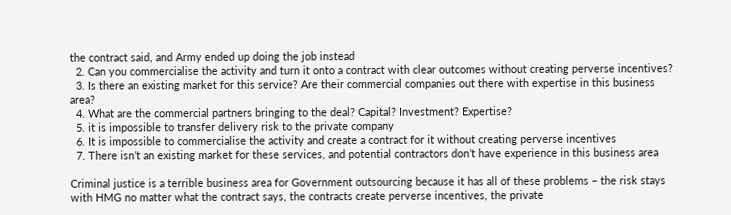the contract said, and Army ended up doing the job instead
  2. Can you commercialise the activity and turn it onto a contract with clear outcomes without creating perverse incentives?
  3. Is there an existing market for this service? Are their commercial companies out there with expertise in this business area?
  4. What are the commercial partners bringing to the deal? Capital? Investment? Expertise?
  5. it is impossible to transfer delivery risk to the private company
  6. It is impossible to commercialise the activity and create a contract for it without creating perverse incentives
  7. There isn’t an existing market for these services, and potential contractors don’t have experience in this business area

Criminal justice is a terrible business area for Government outsourcing because it has all of these problems – the risk stays with HMG no matter what the contract says, the contracts create perverse incentives, the private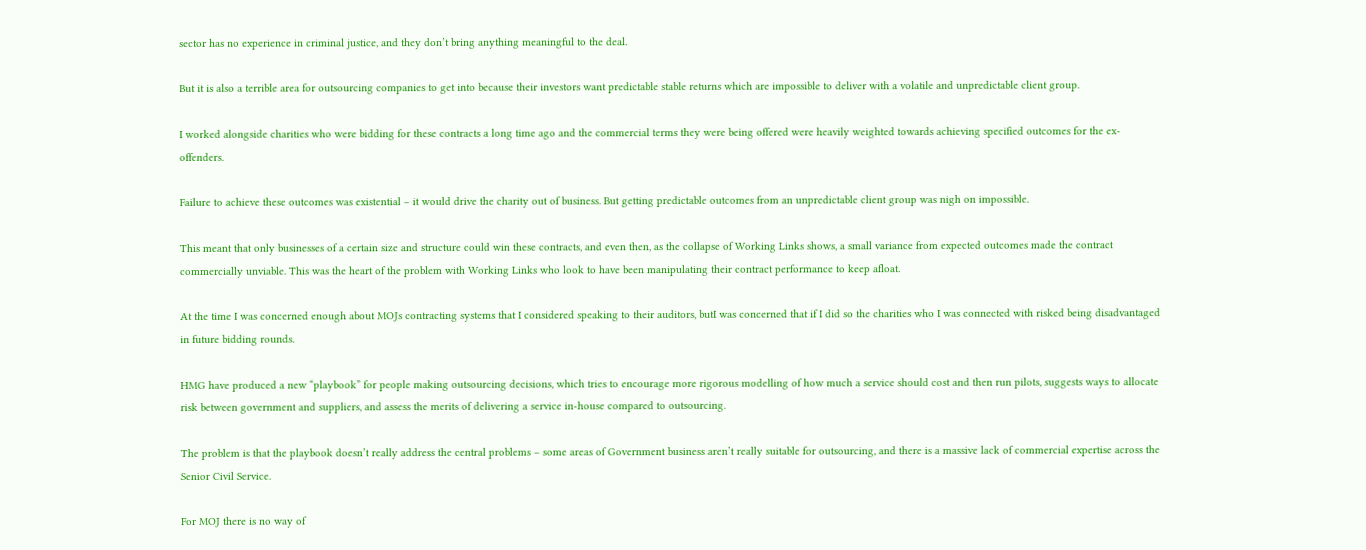sector has no experience in criminal justice, and they don’t bring anything meaningful to the deal.

But it is also a terrible area for outsourcing companies to get into because their investors want predictable stable returns which are impossible to deliver with a volatile and unpredictable client group.

I worked alongside charities who were bidding for these contracts a long time ago and the commercial terms they were being offered were heavily weighted towards achieving specified outcomes for the ex-offenders.

Failure to achieve these outcomes was existential – it would drive the charity out of business. But getting predictable outcomes from an unpredictable client group was nigh on impossible.

This meant that only businesses of a certain size and structure could win these contracts, and even then, as the collapse of Working Links shows, a small variance from expected outcomes made the contract commercially unviable. This was the heart of the problem with Working Links who look to have been manipulating their contract performance to keep afloat.

At the time I was concerned enough about MOJs contracting systems that I considered speaking to their auditors, butI was concerned that if I did so the charities who I was connected with risked being disadvantaged in future bidding rounds.

HMG have produced a new “playbook” for people making outsourcing decisions, which tries to encourage more rigorous modelling of how much a service should cost and then run pilots, suggests ways to allocate risk between government and suppliers, and assess the merits of delivering a service in-house compared to outsourcing.

The problem is that the playbook doesn’t really address the central problems – some areas of Government business aren’t really suitable for outsourcing, and there is a massive lack of commercial expertise across the Senior Civil Service.

For MOJ there is no way of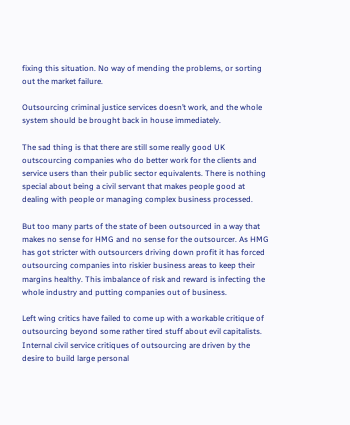fixing this situation. No way of mending the problems, or sorting out the market failure.

Outsourcing criminal justice services doesn’t work, and the whole system should be brought back in house immediately.

The sad thing is that there are still some really good UK outscourcing companies who do better work for the clients and service users than their public sector equivalents. There is nothing special about being a civil servant that makes people good at dealing with people or managing complex business processed.

But too many parts of the state of been outsourced in a way that makes no sense for HMG and no sense for the outsourcer. As HMG has got stricter with outsourcers driving down profit it has forced outsourcing companies into riskier business areas to keep their margins healthy. This imbalance of risk and reward is infecting the whole industry and putting companies out of business.

Left wing critics have failed to come up with a workable critique of outsourcing beyond some rather tired stuff about evil capitalists. Internal civil service critiques of outsourcing are driven by the desire to build large personal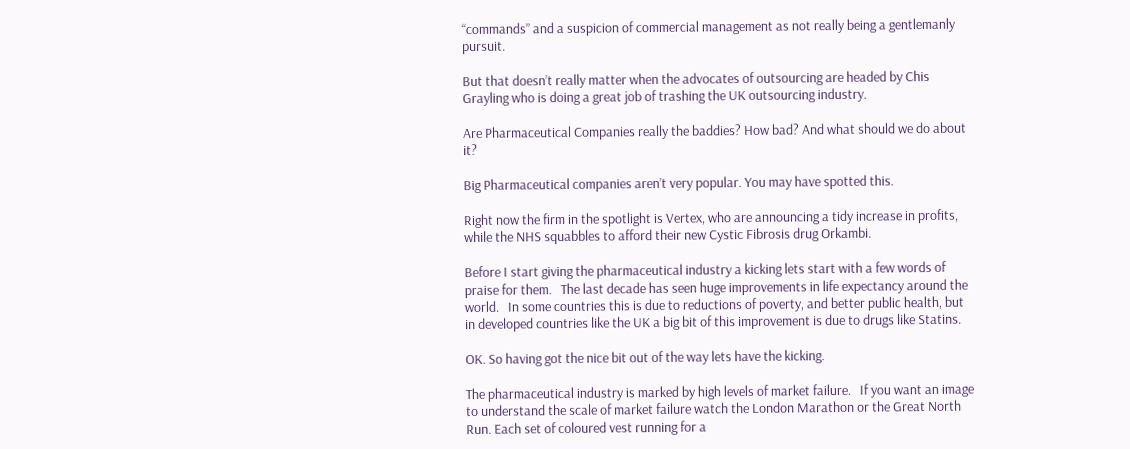“commands” and a suspicion of commercial management as not really being a gentlemanly pursuit.

But that doesn’t really matter when the advocates of outsourcing are headed by Chis Grayling who is doing a great job of trashing the UK outsourcing industry.

Are Pharmaceutical Companies really the baddies? How bad? And what should we do about it?

Big Pharmaceutical companies aren’t very popular. You may have spotted this.

Right now the firm in the spotlight is Vertex, who are announcing a tidy increase in profits, while the NHS squabbles to afford their new Cystic Fibrosis drug Orkambi.

Before I start giving the pharmaceutical industry a kicking lets start with a few words of praise for them.   The last decade has seen huge improvements in life expectancy around the world.   In some countries this is due to reductions of poverty, and better public health, but in developed countries like the UK a big bit of this improvement is due to drugs like Statins.

OK. So having got the nice bit out of the way lets have the kicking.

The pharmaceutical industry is marked by high levels of market failure.   If you want an image to understand the scale of market failure watch the London Marathon or the Great North Run. Each set of coloured vest running for a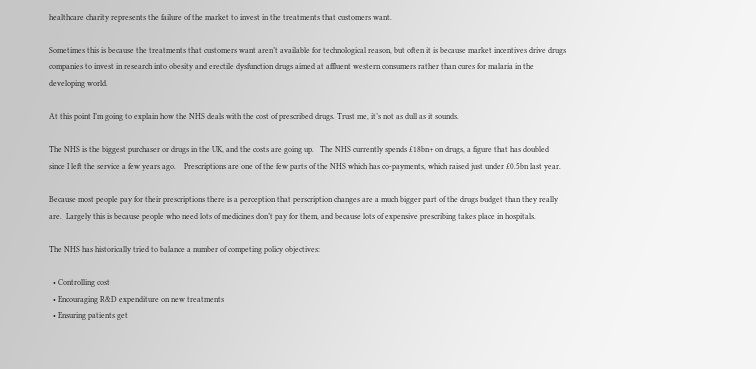healthcare charity represents the failure of the market to invest in the treatments that customers want.

Sometimes this is because the treatments that customers want aren’t available for technological reason, but often it is because market incentives drive drugs companies to invest in research into obesity and erectile dysfunction drugs aimed at affluent western consumers rather than cures for malaria in the developing world.

At this point I’m going to explain how the NHS deals with the cost of prescribed drugs. Trust me, it’s not as dull as it sounds.

The NHS is the biggest purchaser or drugs in the UK, and the costs are going up.   The NHS currently spends £18bn+ on drugs, a figure that has doubled since I left the service a few years ago.    Prescriptions are one of the few parts of the NHS which has co-payments, which raised just under £0.5bn last year.

Because most people pay for their prescriptions there is a perception that perscription changes are a much bigger part of the drugs budget than they really are.  Largely this is because people who need lots of medicines don’t pay for them, and because lots of expensive prescribing takes place in hospitals.

The NHS has historically tried to balance a number of competing policy objectives:

  • Controlling cost
  • Encouraging R&D expenditure on new treatments
  • Ensuring patients get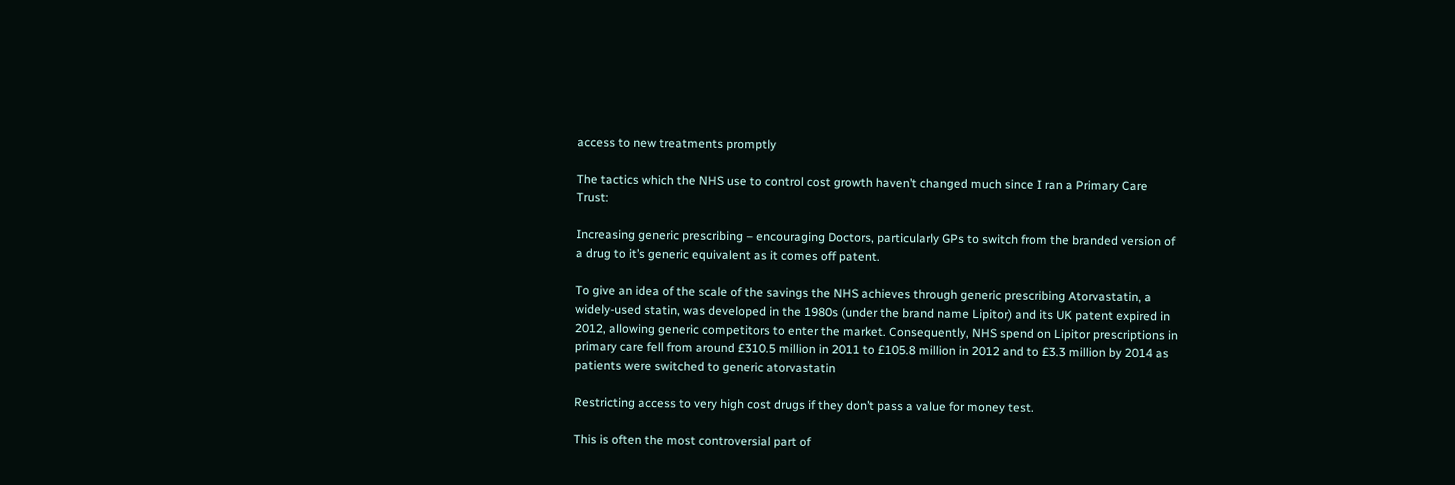access to new treatments promptly

The tactics which the NHS use to control cost growth haven’t changed much since I ran a Primary Care Trust:

Increasing generic prescribing – encouraging Doctors, particularly GPs to switch from the branded version of a drug to it’s generic equivalent as it comes off patent.

To give an idea of the scale of the savings the NHS achieves through generic prescribing Atorvastatin, a widely-used statin, was developed in the 1980s (under the brand name Lipitor) and its UK patent expired in 2012, allowing generic competitors to enter the market. Consequently, NHS spend on Lipitor prescriptions in primary care fell from around £310.5 million in 2011 to £105.8 million in 2012 and to £3.3 million by 2014 as patients were switched to generic atorvastatin

Restricting access to very high cost drugs if they don’t pass a value for money test.

This is often the most controversial part of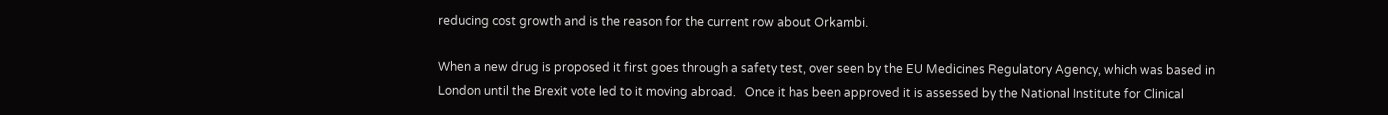reducing cost growth and is the reason for the current row about Orkambi.

When a new drug is proposed it first goes through a safety test, over seen by the EU Medicines Regulatory Agency, which was based in London until the Brexit vote led to it moving abroad.   Once it has been approved it is assessed by the National Institute for Clinical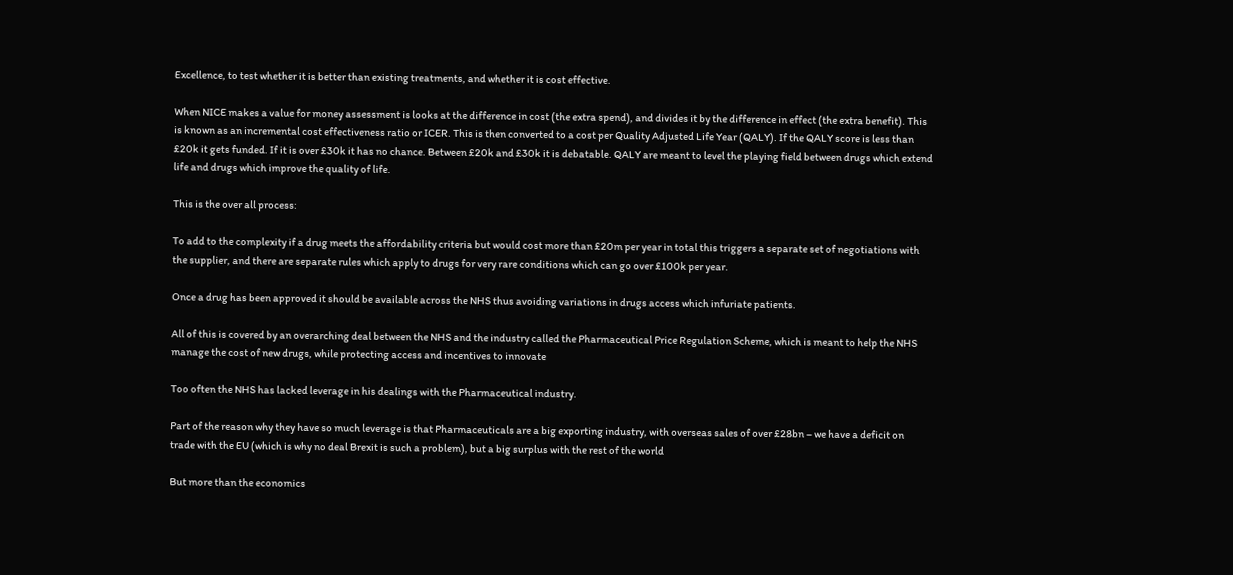Excellence, to test whether it is better than existing treatments, and whether it is cost effective.

When NICE makes a value for money assessment is looks at the difference in cost (the extra spend), and divides it by the difference in effect (the extra benefit). This is known as an incremental cost effectiveness ratio or ICER. This is then converted to a cost per Quality Adjusted Life Year (QALY). If the QALY score is less than £20k it gets funded. If it is over £30k it has no chance. Between £20k and £30k it is debatable. QALY are meant to level the playing field between drugs which extend life and drugs which improve the quality of life.

This is the over all process:

To add to the complexity if a drug meets the affordability criteria but would cost more than £20m per year in total this triggers a separate set of negotiations with the supplier, and there are separate rules which apply to drugs for very rare conditions which can go over £100k per year.

Once a drug has been approved it should be available across the NHS thus avoiding variations in drugs access which infuriate patients.

All of this is covered by an overarching deal between the NHS and the industry called the Pharmaceutical Price Regulation Scheme, which is meant to help the NHS manage the cost of new drugs, while protecting access and incentives to innovate

Too often the NHS has lacked leverage in his dealings with the Pharmaceutical industry.

Part of the reason why they have so much leverage is that Pharmaceuticals are a big exporting industry, with overseas sales of over £28bn – we have a deficit on trade with the EU (which is why no deal Brexit is such a problem), but a big surplus with the rest of the world

But more than the economics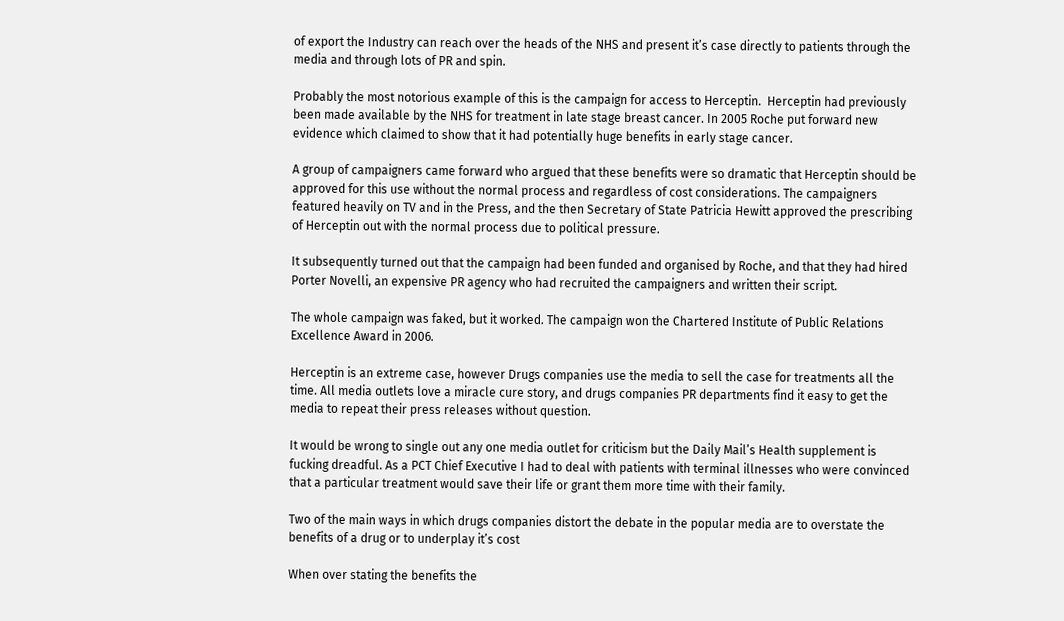of export the Industry can reach over the heads of the NHS and present it’s case directly to patients through the media and through lots of PR and spin.

Probably the most notorious example of this is the campaign for access to Herceptin.  Herceptin had previously been made available by the NHS for treatment in late stage breast cancer. In 2005 Roche put forward new evidence which claimed to show that it had potentially huge benefits in early stage cancer.

A group of campaigners came forward who argued that these benefits were so dramatic that Herceptin should be approved for this use without the normal process and regardless of cost considerations. The campaigners featured heavily on TV and in the Press, and the then Secretary of State Patricia Hewitt approved the prescribing of Herceptin out with the normal process due to political pressure.

It subsequently turned out that the campaign had been funded and organised by Roche, and that they had hired Porter Novelli, an expensive PR agency who had recruited the campaigners and written their script.

The whole campaign was faked, but it worked. The campaign won the Chartered Institute of Public Relations Excellence Award in 2006.

Herceptin is an extreme case, however Drugs companies use the media to sell the case for treatments all the time. All media outlets love a miracle cure story, and drugs companies PR departments find it easy to get the media to repeat their press releases without question.

It would be wrong to single out any one media outlet for criticism but the Daily Mail’s Health supplement is fucking dreadful. As a PCT Chief Executive I had to deal with patients with terminal illnesses who were convinced that a particular treatment would save their life or grant them more time with their family.

Two of the main ways in which drugs companies distort the debate in the popular media are to overstate the benefits of a drug or to underplay it’s cost

When over stating the benefits the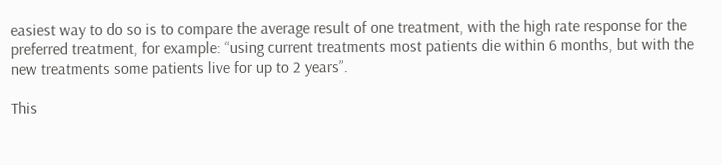easiest way to do so is to compare the average result of one treatment, with the high rate response for the preferred treatment, for example: “using current treatments most patients die within 6 months, but with the new treatments some patients live for up to 2 years”.

This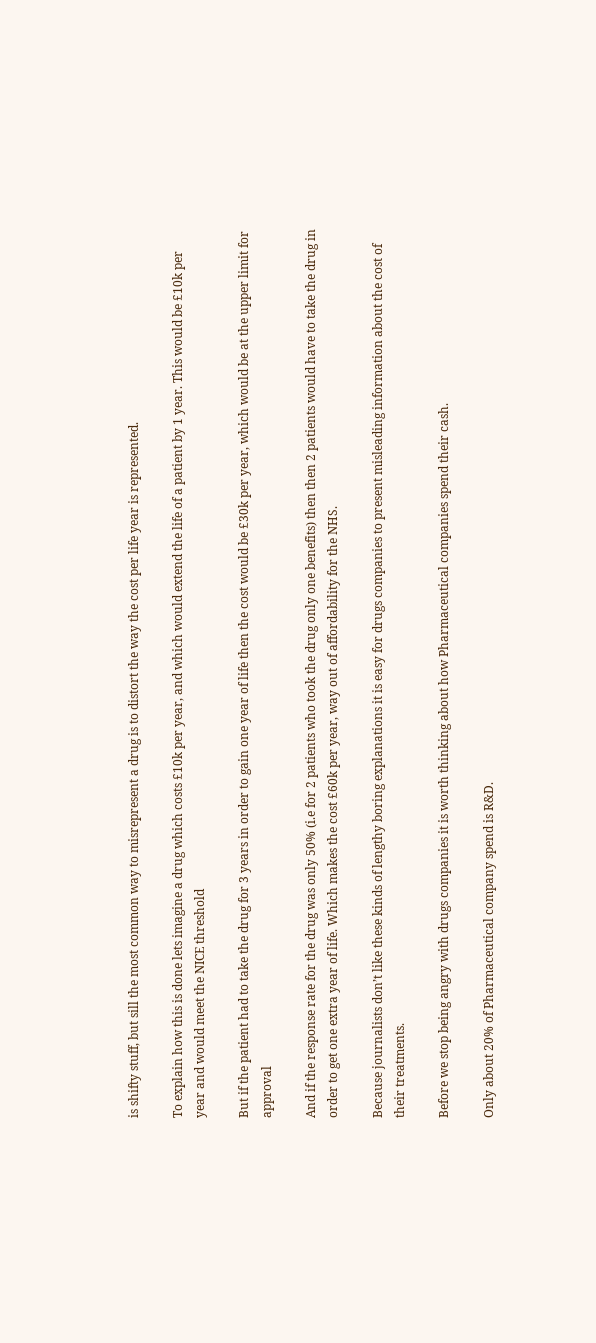is shifty stuff, but sill the most common way to misrepresent a drug is to distort the way the cost per life year is represented.

To explain how this is done lets imagine a drug which costs £10k per year, and which would extend the life of a patient by 1 year. This would be £10k per year and would meet the NICE threshold

But if the patient had to take the drug for 3 years in order to gain one year of life then the cost would be £30k per year, which would be at the upper limit for approval

And if the response rate for the drug was only 50% (i.e for 2 patients who took the drug only one benefits) then then 2 patients would have to take the drug in order to get one extra year of life. Which makes the cost £60k per year, way out of affordability for the NHS.

Because journalists don’t like these kinds of lengthy boring explanations it is easy for drugs companies to present misleading information about the cost of their treatments.

Before we stop being angry with drugs companies it is worth thinking about how Pharmaceutical companies spend their cash.

Only about 20% of Pharmaceutical company spend is R&D.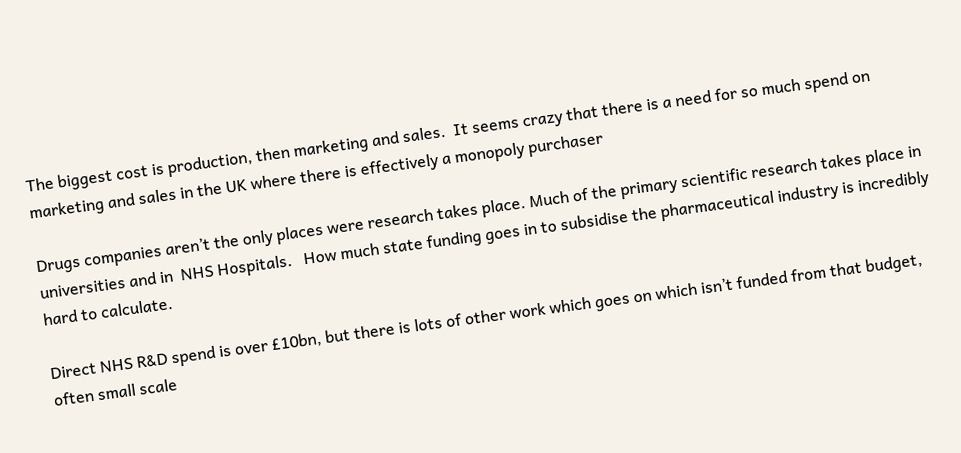The biggest cost is production, then marketing and sales.  It seems crazy that there is a need for so much spend on marketing and sales in the UK where there is effectively a monopoly purchaser

Drugs companies aren’t the only places were research takes place. Much of the primary scientific research takes place in universities and in  NHS Hospitals.   How much state funding goes in to subsidise the pharmaceutical industry is incredibly hard to calculate.

Direct NHS R&D spend is over £10bn, but there is lots of other work which goes on which isn’t funded from that budget, often small scale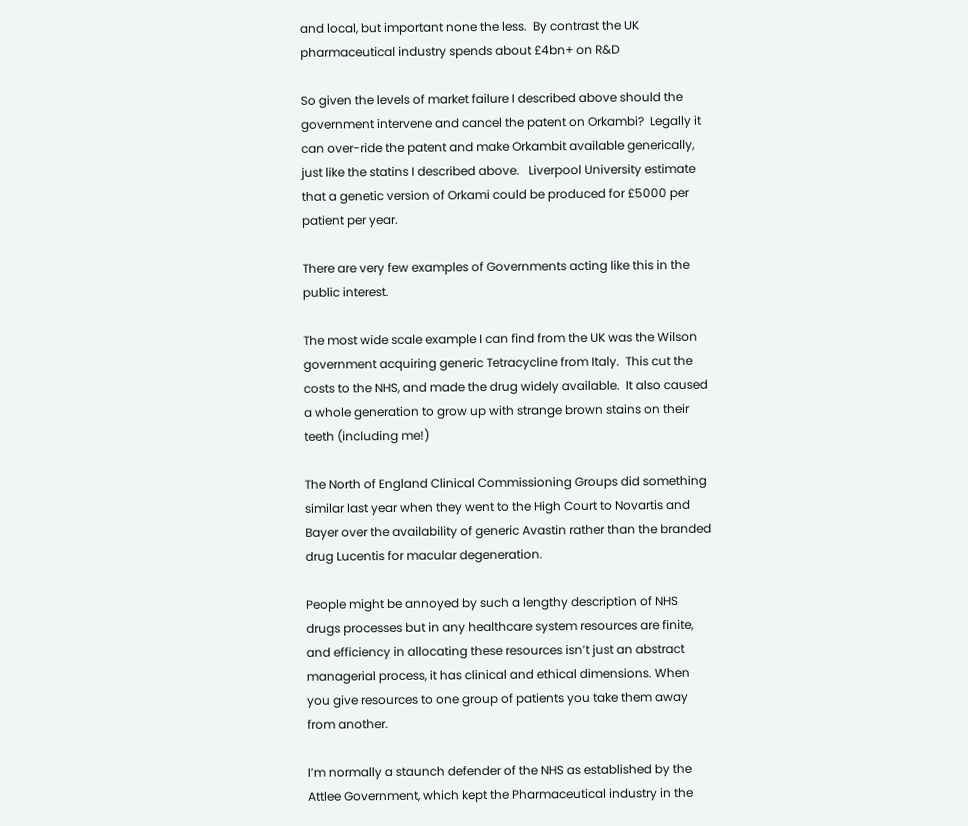and local, but important none the less.  By contrast the UK pharmaceutical industry spends about £4bn+ on R&D

So given the levels of market failure I described above should the government intervene and cancel the patent on Orkambi?  Legally it can over-ride the patent and make Orkambit available generically, just like the statins I described above.   Liverpool University estimate that a genetic version of Orkami could be produced for £5000 per patient per year.

There are very few examples of Governments acting like this in the public interest.

The most wide scale example I can find from the UK was the Wilson government acquiring generic Tetracycline from Italy.  This cut the costs to the NHS, and made the drug widely available.  It also caused a whole generation to grow up with strange brown stains on their teeth (including me!)

The North of England Clinical Commissioning Groups did something similar last year when they went to the High Court to Novartis and Bayer over the availability of generic Avastin rather than the branded drug Lucentis for macular degeneration.

People might be annoyed by such a lengthy description of NHS drugs processes but in any healthcare system resources are finite, and efficiency in allocating these resources isn’t just an abstract managerial process, it has clinical and ethical dimensions. When you give resources to one group of patients you take them away from another.

I’m normally a staunch defender of the NHS as established by the Attlee Government, which kept the Pharmaceutical industry in the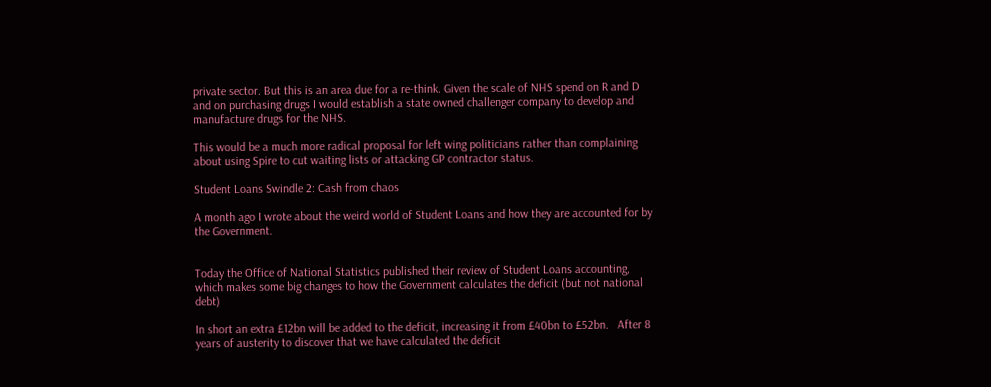private sector. But this is an area due for a re-think. Given the scale of NHS spend on R and D and on purchasing drugs I would establish a state owned challenger company to develop and manufacture drugs for the NHS.

This would be a much more radical proposal for left wing politicians rather than complaining about using Spire to cut waiting lists or attacking GP contractor status.

Student Loans Swindle 2: Cash from chaos

A month ago I wrote about the weird world of Student Loans and how they are accounted for by the Government.


Today the Office of National Statistics published their review of Student Loans accounting, which makes some big changes to how the Government calculates the deficit (but not national debt)

In short an extra £12bn will be added to the deficit, increasing it from £40bn to £52bn.   After 8 years of austerity to discover that we have calculated the deficit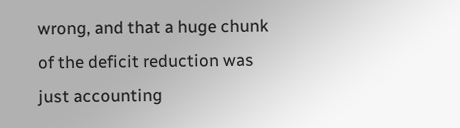wrong, and that a huge chunk of the deficit reduction was just accounting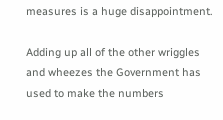measures is a huge disappointment.

Adding up all of the other wriggles and wheezes the Government has used to make the numbers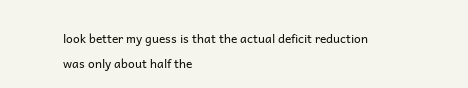look better my guess is that the actual deficit reduction was only about half the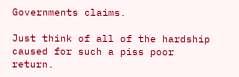Governments claims.

Just think of all of the hardship caused for such a piss poor return.